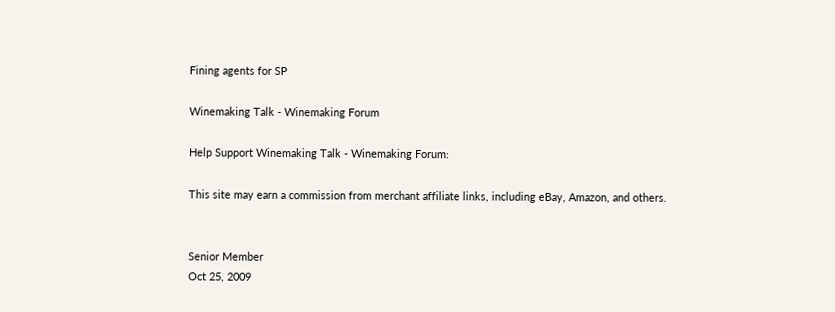Fining agents for SP

Winemaking Talk - Winemaking Forum

Help Support Winemaking Talk - Winemaking Forum:

This site may earn a commission from merchant affiliate links, including eBay, Amazon, and others.


Senior Member
Oct 25, 2009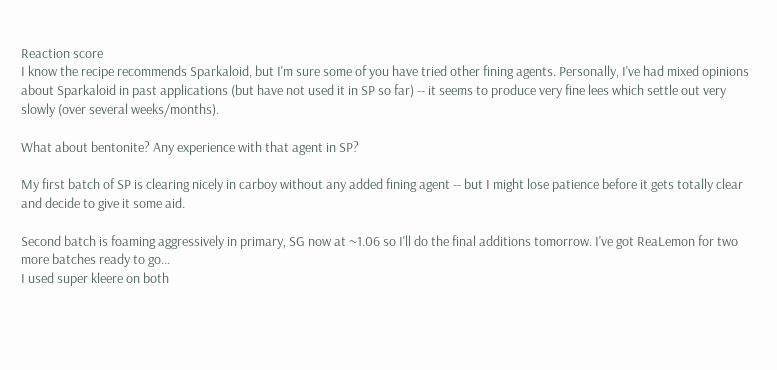Reaction score
I know the recipe recommends Sparkaloid, but I'm sure some of you have tried other fining agents. Personally, I've had mixed opinions about Sparkaloid in past applications (but have not used it in SP so far) -- it seems to produce very fine lees which settle out very slowly (over several weeks/months).

What about bentonite? Any experience with that agent in SP?

My first batch of SP is clearing nicely in carboy without any added fining agent -- but I might lose patience before it gets totally clear and decide to give it some aid.

Second batch is foaming aggressively in primary, SG now at ~1.06 so I'll do the final additions tomorrow. I've got ReaLemon for two more batches ready to go...
I used super kleere on both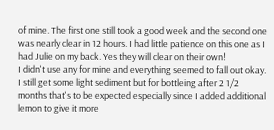of mine. The first one still took a good week and the second one was nearly clear in 12 hours. I had little patience on this one as I had Julie on my back. Yes they will clear on their own!
I didn't use any for mine and everything seemed to fall out okay. I still get some light sediment but for bottleing after 2 1/2 months that's to be expected especially since I added additional lemon to give it more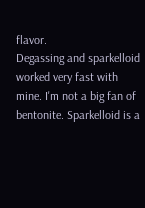flavor.
Degassing and sparkelloid worked very fast with mine. I'm not a big fan of bentonite. Sparkelloid is a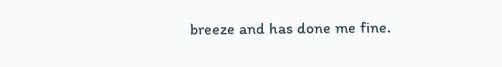breeze and has done me fine.